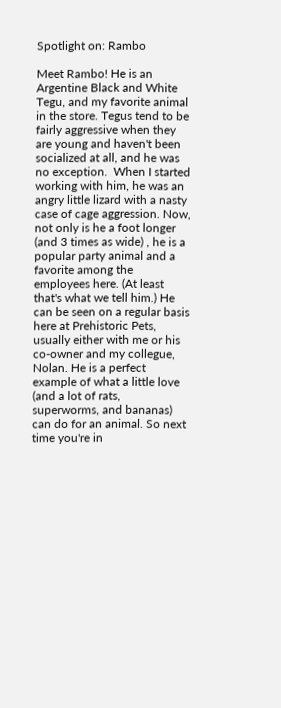Spotlight on: Rambo

Meet Rambo! He is an Argentine Black and White Tegu, and my favorite animal in the store. Tegus tend to be fairly aggressive when they are young and haven't been socialized at all, and he was no exception.  When I started working with him, he was an angry little lizard with a nasty case of cage aggression. Now, not only is he a foot longer (and 3 times as wide) , he is a popular party animal and a favorite among the employees here. (At least that's what we tell him.) He can be seen on a regular basis here at Prehistoric Pets, usually either with me or his co-owner and my collegue, Nolan. He is a perfect example of what a little love (and a lot of rats, superworms, and bananas) can do for an animal. So next time you're in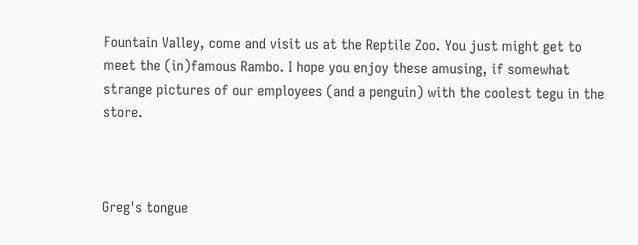Fountain Valley, come and visit us at the Reptile Zoo. You just might get to meet the (in)famous Rambo. I hope you enjoy these amusing, if somewhat strange pictures of our employees (and a penguin) with the coolest tegu in the store.



Greg's tongue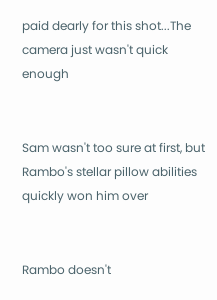paid dearly for this shot...The camera just wasn't quick enough


Sam wasn't too sure at first, but Rambo's stellar pillow abilities quickly won him over


Rambo doesn't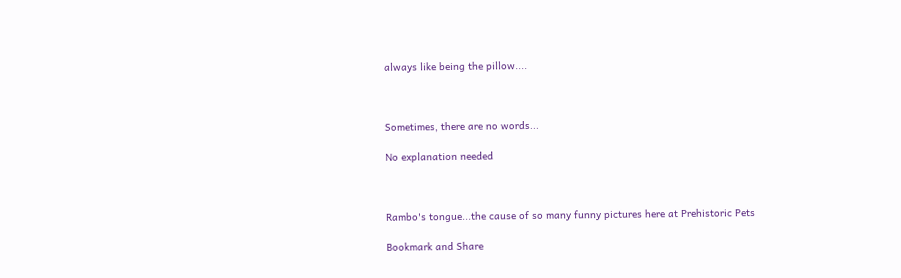always like being the pillow....



Sometimes, there are no words...

No explanation needed



Rambo's tongue...the cause of so many funny pictures here at Prehistoric Pets

Bookmark and Share